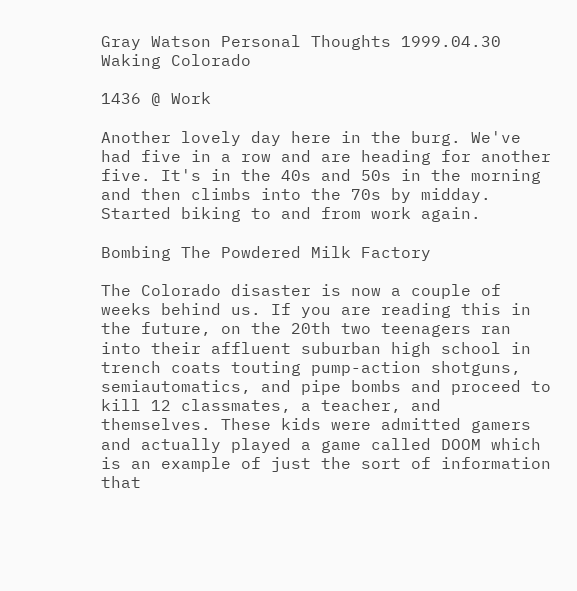Gray Watson Personal Thoughts 1999.04.30
Waking Colorado

1436 @ Work

Another lovely day here in the burg. We've had five in a row and are heading for another five. It's in the 40s and 50s in the morning and then climbs into the 70s by midday. Started biking to and from work again.

Bombing The Powdered Milk Factory

The Colorado disaster is now a couple of weeks behind us. If you are reading this in the future, on the 20th two teenagers ran into their affluent suburban high school in trench coats touting pump-action shotguns, semiautomatics, and pipe bombs and proceed to kill 12 classmates, a teacher, and themselves. These kids were admitted gamers and actually played a game called DOOM which is an example of just the sort of information that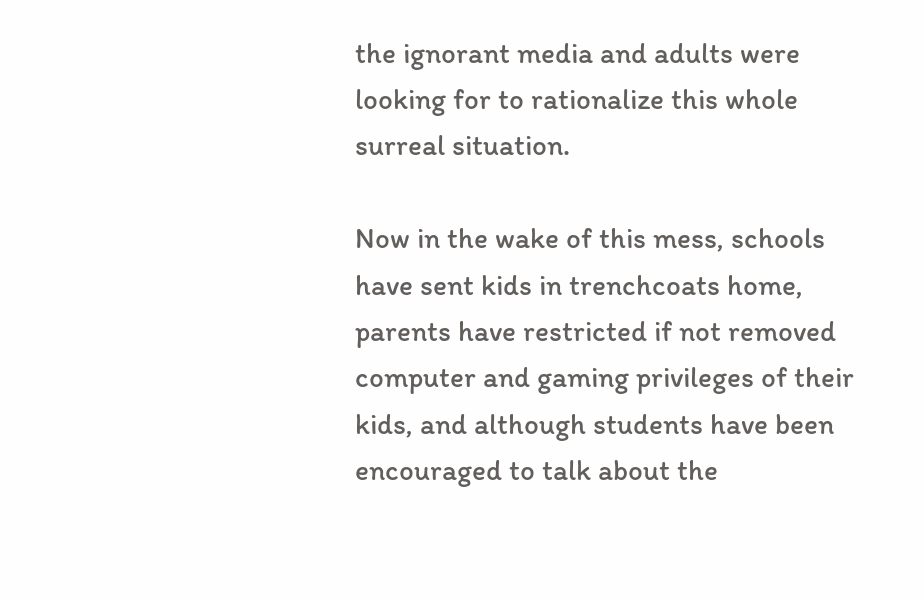the ignorant media and adults were looking for to rationalize this whole surreal situation.

Now in the wake of this mess, schools have sent kids in trenchcoats home, parents have restricted if not removed computer and gaming privileges of their kids, and although students have been encouraged to talk about the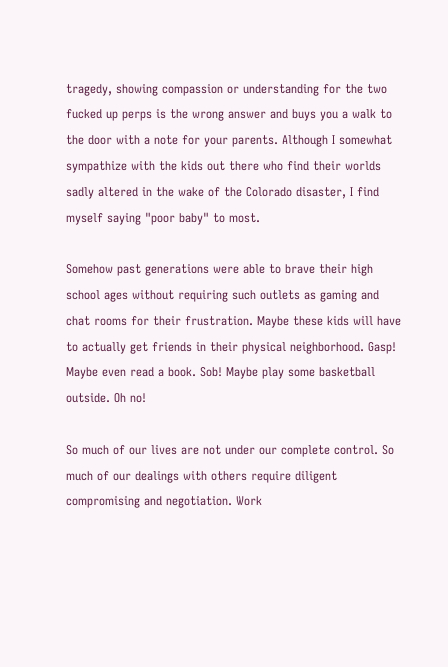tragedy, showing compassion or understanding for the two fucked up perps is the wrong answer and buys you a walk to the door with a note for your parents. Although I somewhat sympathize with the kids out there who find their worlds sadly altered in the wake of the Colorado disaster, I find myself saying "poor baby" to most.

Somehow past generations were able to brave their high school ages without requiring such outlets as gaming and chat rooms for their frustration. Maybe these kids will have to actually get friends in their physical neighborhood. Gasp! Maybe even read a book. Sob! Maybe play some basketball outside. Oh no!

So much of our lives are not under our complete control. So much of our dealings with others require diligent compromising and negotiation. Work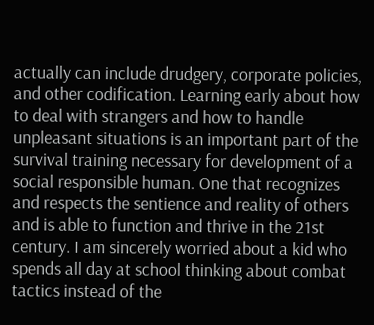actually can include drudgery, corporate policies, and other codification. Learning early about how to deal with strangers and how to handle unpleasant situations is an important part of the survival training necessary for development of a social responsible human. One that recognizes and respects the sentience and reality of others and is able to function and thrive in the 21st century. I am sincerely worried about a kid who spends all day at school thinking about combat tactics instead of the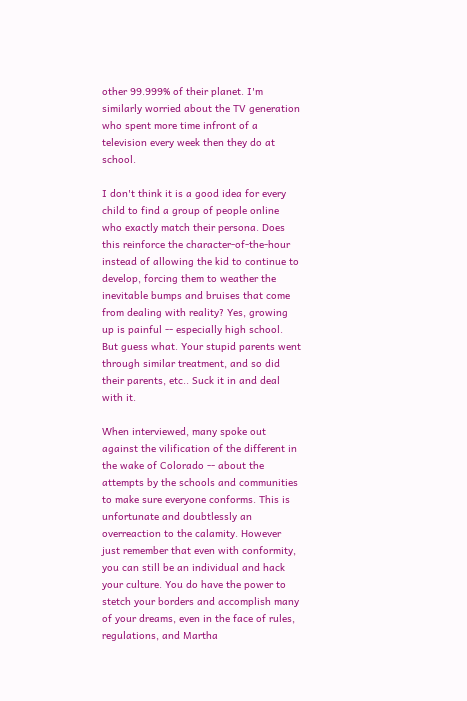other 99.999% of their planet. I'm similarly worried about the TV generation who spent more time infront of a television every week then they do at school.

I don't think it is a good idea for every child to find a group of people online who exactly match their persona. Does this reinforce the character-of-the-hour instead of allowing the kid to continue to develop, forcing them to weather the inevitable bumps and bruises that come from dealing with reality? Yes, growing up is painful -- especially high school. But guess what. Your stupid parents went through similar treatment, and so did their parents, etc.. Suck it in and deal with it.

When interviewed, many spoke out against the vilification of the different in the wake of Colorado -- about the attempts by the schools and communities to make sure everyone conforms. This is unfortunate and doubtlessly an overreaction to the calamity. However just remember that even with conformity, you can still be an individual and hack your culture. You do have the power to stetch your borders and accomplish many of your dreams, even in the face of rules, regulations, and Martha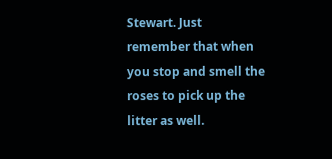Stewart. Just remember that when you stop and smell the roses to pick up the litter as well.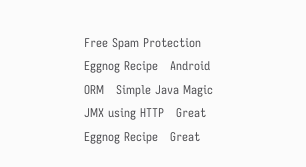Free Spam Protection   Eggnog Recipe   Android ORM   Simple Java Magic   JMX using HTTP   Great Eggnog Recipe   Great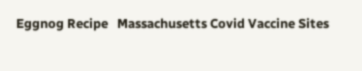Eggnog Recipe   Massachusetts Covid Vaccine Sites